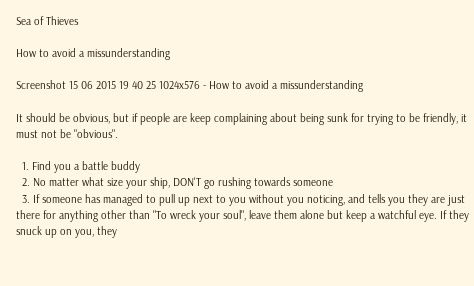Sea of Thieves

How to avoid a missunderstanding

Screenshot 15 06 2015 19 40 25 1024x576 - How to avoid a missunderstanding

It should be obvious, but if people are keep complaining about being sunk for trying to be friendly, it must not be "obvious".

  1. Find you a battle buddy
  2. No matter what size your ship, DON'T go rushing towards someone
  3. If someone has managed to pull up next to you without you noticing, and tells you they are just there for anything other than "To wreck your soul", leave them alone but keep a watchful eye. If they snuck up on you, they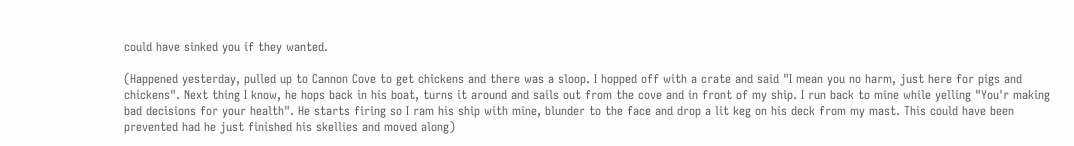could have sinked you if they wanted.

(Happened yesterday, pulled up to Cannon Cove to get chickens and there was a sloop. I hopped off with a crate and said "I mean you no harm, just here for pigs and chickens". Next thing I know, he hops back in his boat, turns it around and sails out from the cove and in front of my ship. I run back to mine while yelling "You'r making bad decisions for your health". He starts firing so I ram his ship with mine, blunder to the face and drop a lit keg on his deck from my mast. This could have been prevented had he just finished his skellies and moved along)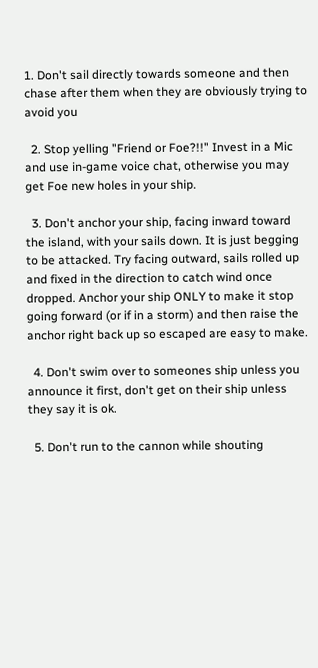1. Don't sail directly towards someone and then chase after them when they are obviously trying to avoid you

  2. Stop yelling "Friend or Foe?!!" Invest in a Mic and use in-game voice chat, otherwise you may get Foe new holes in your ship.

  3. Don't anchor your ship, facing inward toward the island, with your sails down. It is just begging to be attacked. Try facing outward, sails rolled up and fixed in the direction to catch wind once dropped. Anchor your ship ONLY to make it stop going forward (or if in a storm) and then raise the anchor right back up so escaped are easy to make.

  4. Don't swim over to someones ship unless you announce it first, don't get on their ship unless they say it is ok.

  5. Don't run to the cannon while shouting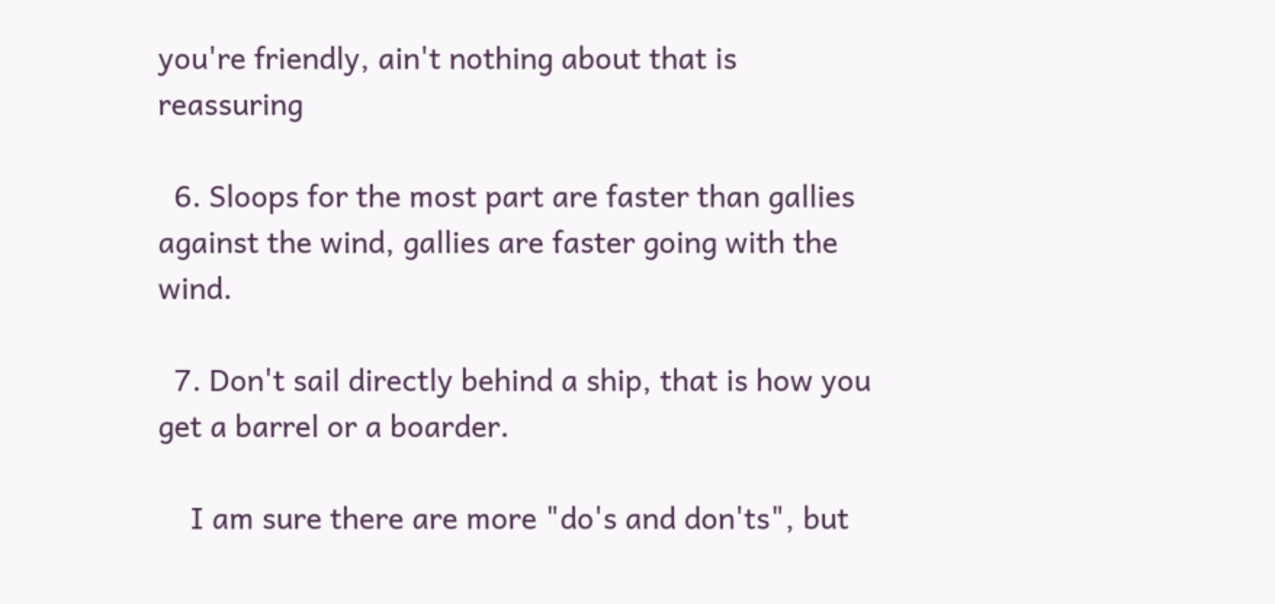you're friendly, ain't nothing about that is reassuring

  6. Sloops for the most part are faster than gallies against the wind, gallies are faster going with the wind.

  7. Don't sail directly behind a ship, that is how you get a barrel or a boarder.

    I am sure there are more "do's and don'ts", but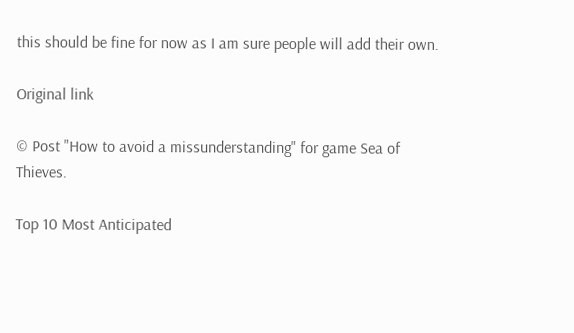this should be fine for now as I am sure people will add their own.

Original link

© Post "How to avoid a missunderstanding" for game Sea of Thieves.

Top 10 Most Anticipated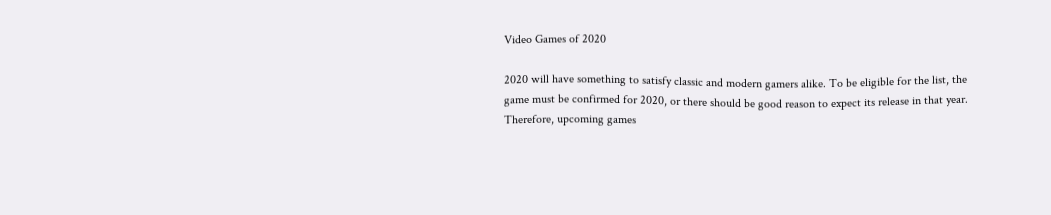Video Games of 2020

2020 will have something to satisfy classic and modern gamers alike. To be eligible for the list, the game must be confirmed for 2020, or there should be good reason to expect its release in that year. Therefore, upcoming games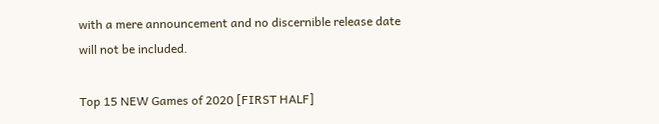with a mere announcement and no discernible release date will not be included.

Top 15 NEW Games of 2020 [FIRST HALF]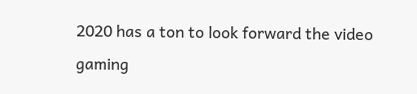2020 has a ton to look forward the video gaming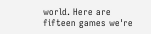world. Here are fifteen games we're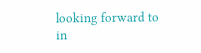looking forward to in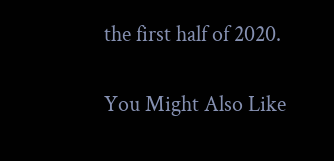the first half of 2020.

You Might Also Like